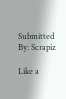Submitted By: Scrapiz

Like a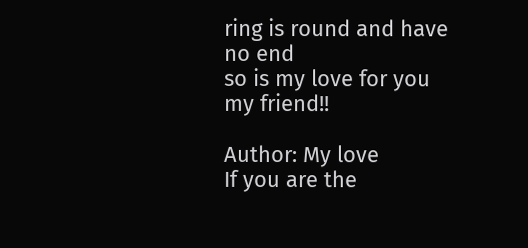ring is round and have no end
so is my love for you my friend!!

Author: My love
If you are the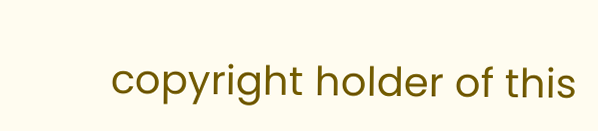copyright holder of this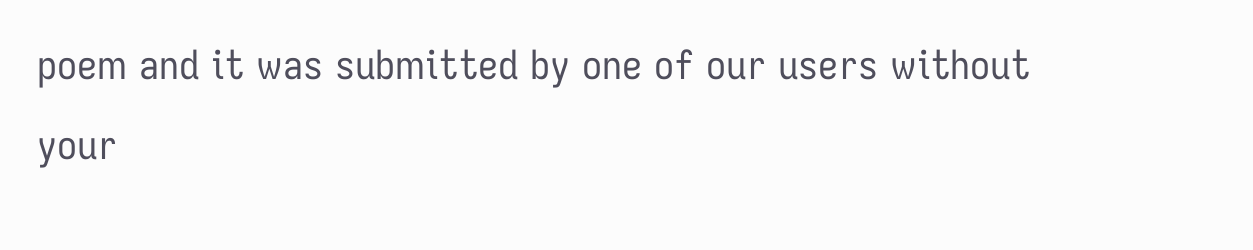poem and it was submitted by one of our users without your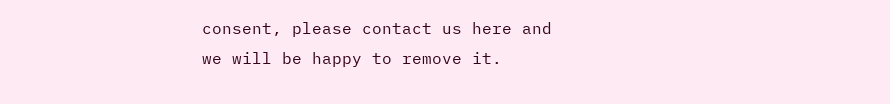consent, please contact us here and we will be happy to remove it.